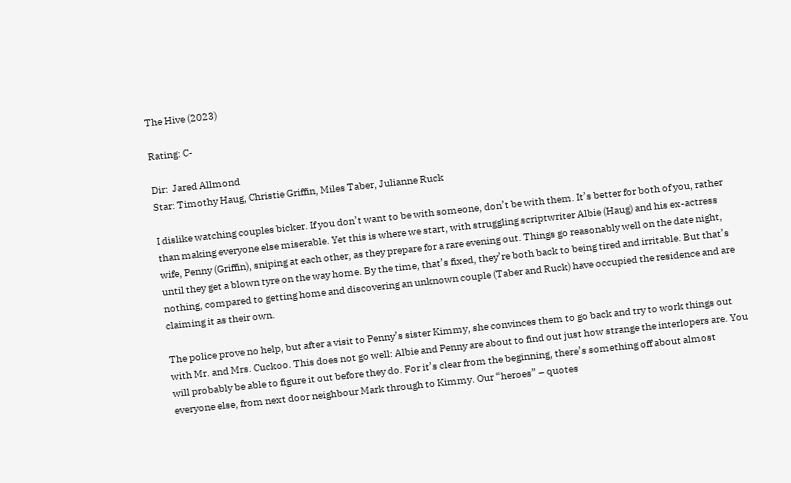The Hive (2023)

Rating: C-

Dir:  Jared Allmond
Star: Timothy Haug, Christie Griffin, Miles Taber, Julianne Ruck

I dislike watching couples bicker. If you don’t want to be with someone, don’t be with them. It’s better for both of you, rather than making everyone else miserable. Yet this is where we start, with struggling scriptwriter Albie (Haug) and his ex-actress wife, Penny (Griffin), sniping at each other, as they prepare for a rare evening out. Things go reasonably well on the date night, until they get a blown tyre on the way home. By the time, that’s fixed, they’re both back to being tired and irritable. But that’s nothing, compared to getting home and discovering an unknown couple (Taber and Ruck) have occupied the residence and are claiming it as their own.

The police prove no help, but after a visit to Penny’s sister Kimmy, she convinces them to go back and try to work things out with Mr. and Mrs. Cuckoo. This does not go well: Albie and Penny are about to find out just how strange the interlopers are. You will probably be able to figure it out before they do. For it’s clear from the beginning, there’s something off about almost everyone else, from next door neighbour Mark through to Kimmy. Our “heroes” – quotes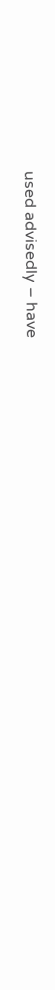used advisedly – have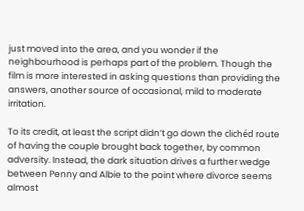just moved into the area, and you wonder if the neighbourhood is perhaps part of the problem. Though the film is more interested in asking questions than providing the answers, another source of occasional, mild to moderate irritation.

To its credit, at least the script didn’t go down the clichéd route of having the couple brought back together, by common adversity. Instead, the dark situation drives a further wedge between Penny and Albie to the point where divorce seems almost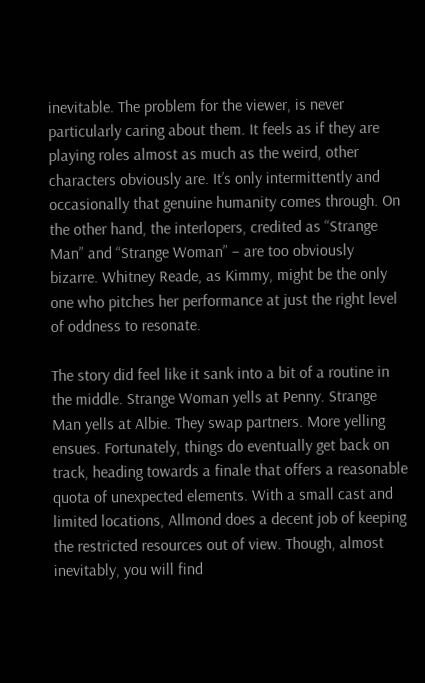inevitable. The problem for the viewer, is never particularly caring about them. It feels as if they are playing roles almost as much as the weird, other characters obviously are. It’s only intermittently and occasionally that genuine humanity comes through. On the other hand, the interlopers, credited as “Strange Man” and “Strange Woman” – are too obviously bizarre. Whitney Reade, as Kimmy, might be the only one who pitches her performance at just the right level of oddness to resonate.

The story did feel like it sank into a bit of a routine in the middle. Strange Woman yells at Penny. Strange Man yells at Albie. They swap partners. More yelling ensues. Fortunately, things do eventually get back on track, heading towards a finale that offers a reasonable quota of unexpected elements. With a small cast and limited locations, Allmond does a decent job of keeping the restricted resources out of view. Though, almost inevitably, you will find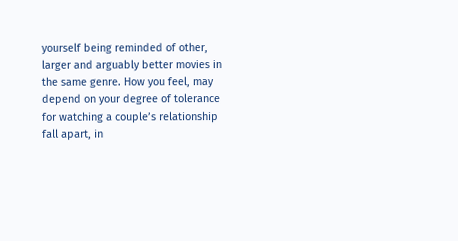yourself being reminded of other, larger and arguably better movies in the same genre. How you feel, may depend on your degree of tolerance for watching a couple’s relationship fall apart, in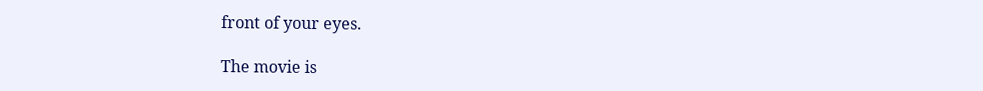front of your eyes.

The movie is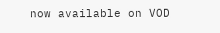now available on VOD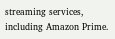streaming services, including Amazon Prime.